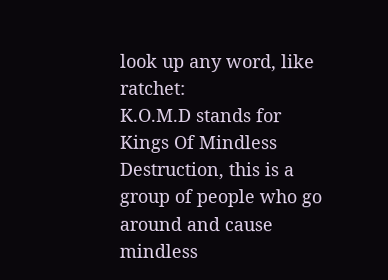look up any word, like ratchet:
K.O.M.D stands for Kings Of Mindless Destruction, this is a group of people who go around and cause mindless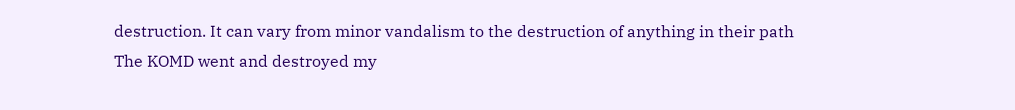destruction. It can vary from minor vandalism to the destruction of anything in their path
The KOMD went and destroyed my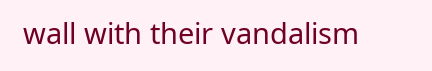wall with their vandalism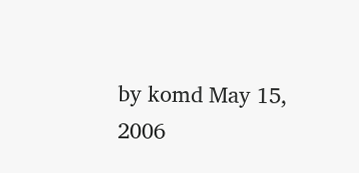by komd May 15, 2006